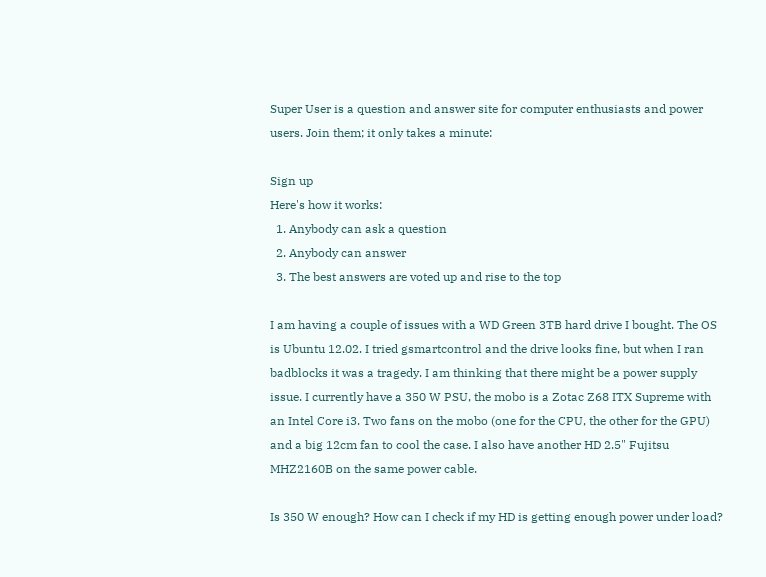Super User is a question and answer site for computer enthusiasts and power users. Join them; it only takes a minute:

Sign up
Here's how it works:
  1. Anybody can ask a question
  2. Anybody can answer
  3. The best answers are voted up and rise to the top

I am having a couple of issues with a WD Green 3TB hard drive I bought. The OS is Ubuntu 12.02. I tried gsmartcontrol and the drive looks fine, but when I ran badblocks it was a tragedy. I am thinking that there might be a power supply issue. I currently have a 350 W PSU, the mobo is a Zotac Z68 ITX Supreme with an Intel Core i3. Two fans on the mobo (one for the CPU, the other for the GPU) and a big 12cm fan to cool the case. I also have another HD 2.5" Fujitsu MHZ2160B on the same power cable.

Is 350 W enough? How can I check if my HD is getting enough power under load?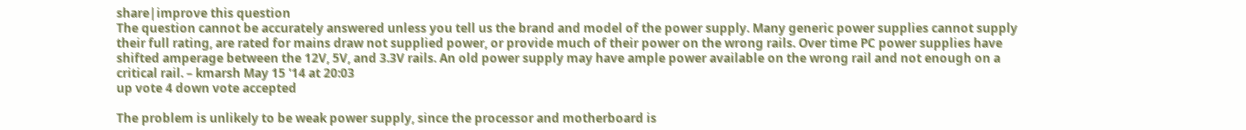share|improve this question
The question cannot be accurately answered unless you tell us the brand and model of the power supply. Many generic power supplies cannot supply their full rating, are rated for mains draw not supplied power, or provide much of their power on the wrong rails. Over time PC power supplies have shifted amperage between the 12V, 5V, and 3.3V rails. An old power supply may have ample power available on the wrong rail and not enough on a critical rail. – kmarsh May 15 '14 at 20:03
up vote 4 down vote accepted

The problem is unlikely to be weak power supply, since the processor and motherboard is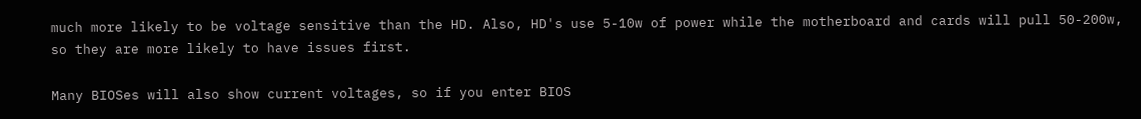much more likely to be voltage sensitive than the HD. Also, HD's use 5-10w of power while the motherboard and cards will pull 50-200w, so they are more likely to have issues first.

Many BIOSes will also show current voltages, so if you enter BIOS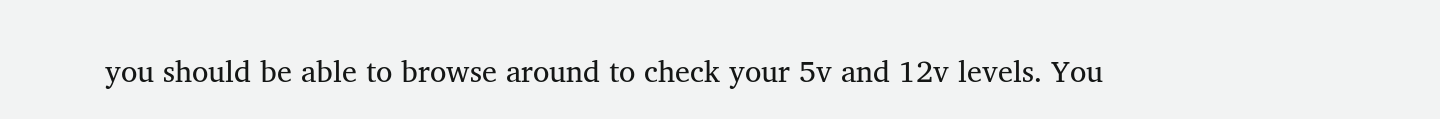you should be able to browse around to check your 5v and 12v levels. You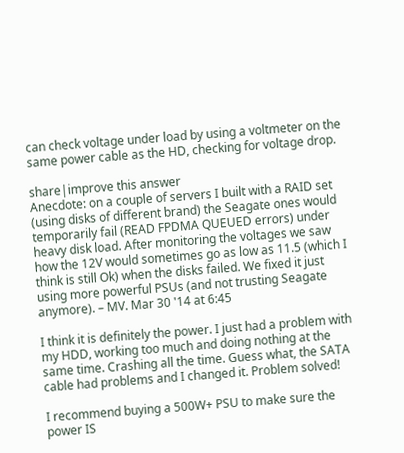can check voltage under load by using a voltmeter on the same power cable as the HD, checking for voltage drop.

share|improve this answer
Anecdote: on a couple of servers I built with a RAID set (using disks of different brand) the Seagate ones would temporarily fail (READ FPDMA QUEUED errors) under heavy disk load. After monitoring the voltages we saw how the 12V would sometimes go as low as 11.5 (which I think is still Ok) when the disks failed. We fixed it just using more powerful PSUs (and not trusting Seagate anymore). – MV. Mar 30 '14 at 6:45

I think it is definitely the power. I just had a problem with my HDD, working too much and doing nothing at the same time. Crashing all the time. Guess what, the SATA cable had problems and I changed it. Problem solved!

I recommend buying a 500W+ PSU to make sure the power IS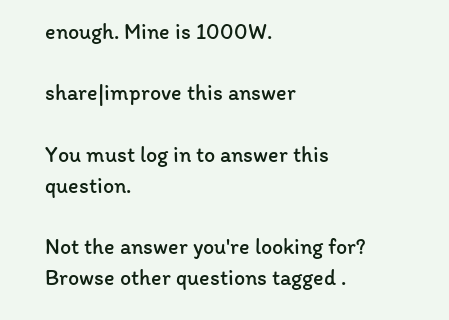enough. Mine is 1000W.

share|improve this answer

You must log in to answer this question.

Not the answer you're looking for? Browse other questions tagged .